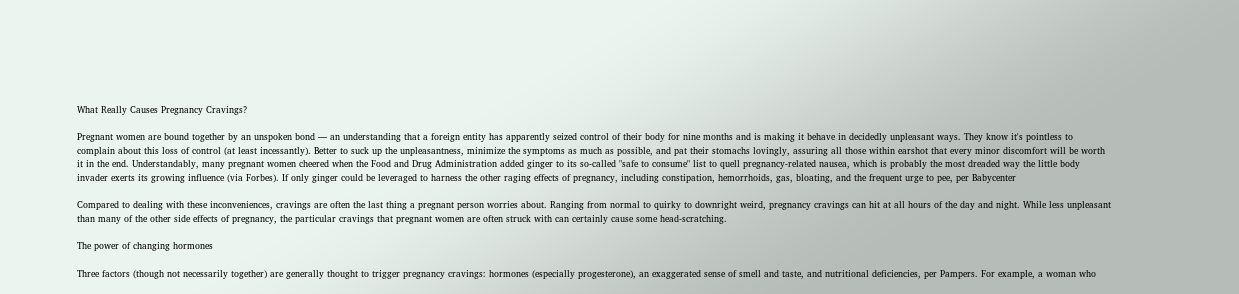What Really Causes Pregnancy Cravings?

Pregnant women are bound together by an unspoken bond — an understanding that a foreign entity has apparently seized control of their body for nine months and is making it behave in decidedly unpleasant ways. They know it's pointless to complain about this loss of control (at least incessantly). Better to suck up the unpleasantness, minimize the symptoms as much as possible, and pat their stomachs lovingly, assuring all those within earshot that every minor discomfort will be worth it in the end. Understandably, many pregnant women cheered when the Food and Drug Administration added ginger to its so-called "safe to consume" list to quell pregnancy-related nausea, which is probably the most dreaded way the little body invader exerts its growing influence (via Forbes). If only ginger could be leveraged to harness the other raging effects of pregnancy, including constipation, hemorrhoids, gas, bloating, and the frequent urge to pee, per Babycenter

Compared to dealing with these inconveniences, cravings are often the last thing a pregnant person worries about. Ranging from normal to quirky to downright weird, pregnancy cravings can hit at all hours of the day and night. While less unpleasant than many of the other side effects of pregnancy, the particular cravings that pregnant women are often struck with can certainly cause some head-scratching.

The power of changing hormones

Three factors (though not necessarily together) are generally thought to trigger pregnancy cravings: hormones (especially progesterone), an exaggerated sense of smell and taste, and nutritional deficiencies, per Pampers. For example, a woman who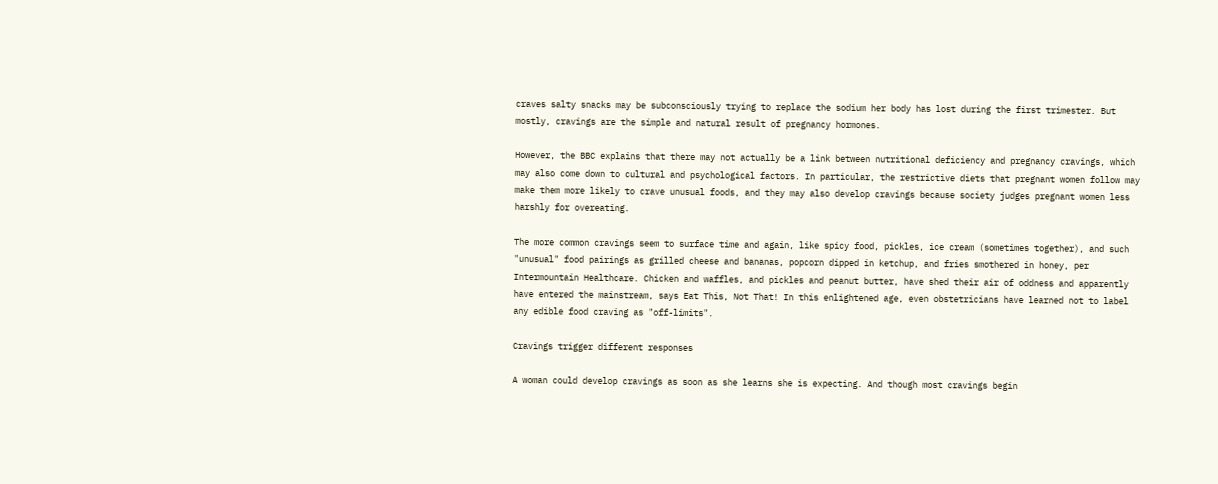craves salty snacks may be subconsciously trying to replace the sodium her body has lost during the first trimester. But mostly, cravings are the simple and natural result of pregnancy hormones.

However, the BBC explains that there may not actually be a link between nutritional deficiency and pregnancy cravings, which may also come down to cultural and psychological factors. In particular, the restrictive diets that pregnant women follow may make them more likely to crave unusual foods, and they may also develop cravings because society judges pregnant women less harshly for overeating.

The more common cravings seem to surface time and again, like spicy food, pickles, ice cream (sometimes together), and such "unusual" food pairings as grilled cheese and bananas, popcorn dipped in ketchup, and fries smothered in honey, per Intermountain Healthcare. Chicken and waffles, and pickles and peanut butter, have shed their air of oddness and apparently have entered the mainstream, says Eat This, Not That! In this enlightened age, even obstetricians have learned not to label any edible food craving as "off-limits".

Cravings trigger different responses

A woman could develop cravings as soon as she learns she is expecting. And though most cravings begin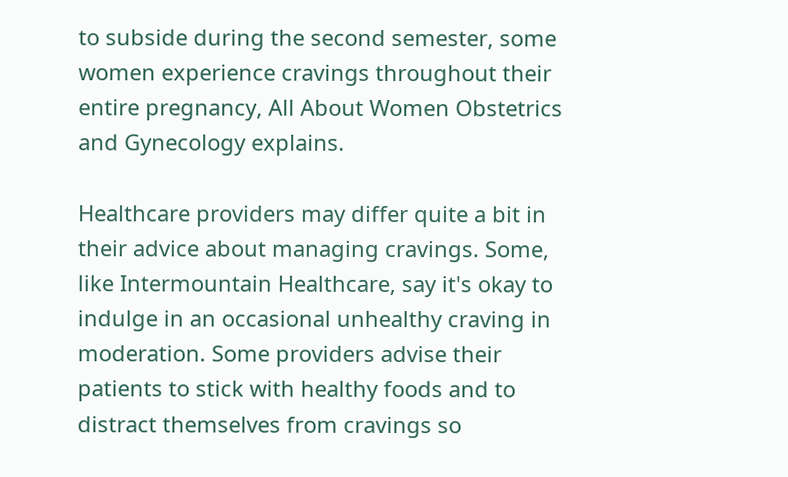to subside during the second semester, some women experience cravings throughout their entire pregnancy, All About Women Obstetrics and Gynecology explains.

Healthcare providers may differ quite a bit in their advice about managing cravings. Some, like Intermountain Healthcare, say it's okay to indulge in an occasional unhealthy craving in moderation. Some providers advise their patients to stick with healthy foods and to distract themselves from cravings so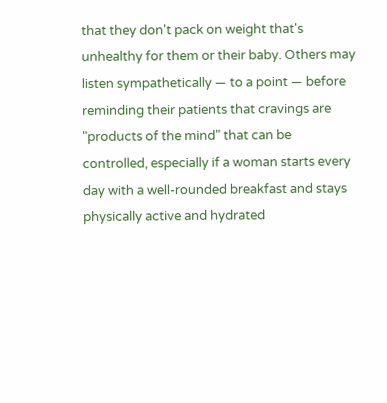that they don't pack on weight that's unhealthy for them or their baby. Others may listen sympathetically — to a point — before reminding their patients that cravings are "products of the mind" that can be controlled, especially if a woman starts every day with a well-rounded breakfast and stays physically active and hydrated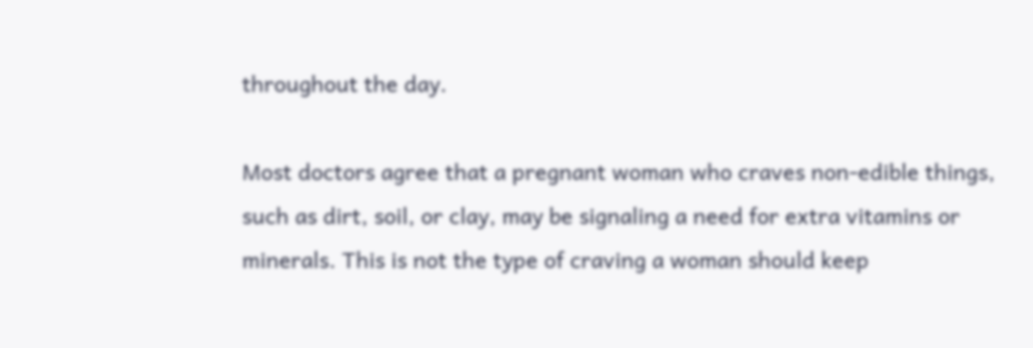throughout the day.

Most doctors agree that a pregnant woman who craves non-edible things, such as dirt, soil, or clay, may be signaling a need for extra vitamins or minerals. This is not the type of craving a woman should keep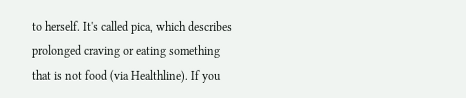to herself. It's called pica, which describes prolonged craving or eating something that is not food (via Healthline). If you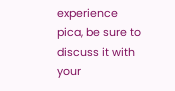experience pica, be sure to discuss it with your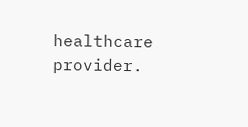healthcare provider.